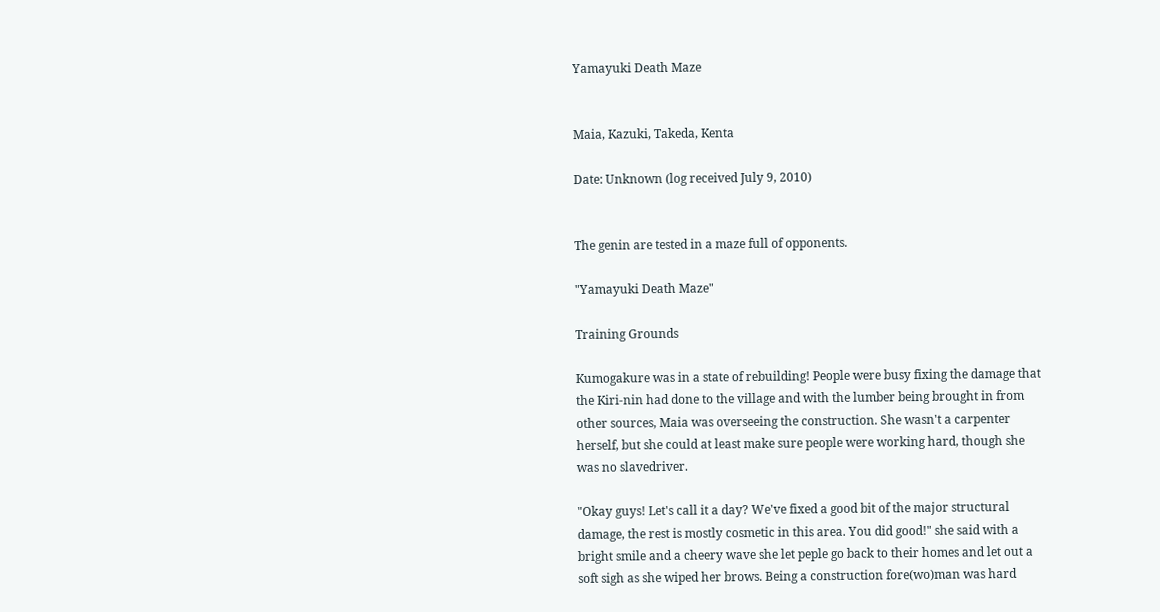Yamayuki Death Maze


Maia, Kazuki, Takeda, Kenta

Date: Unknown (log received July 9, 2010)


The genin are tested in a maze full of opponents.

"Yamayuki Death Maze"

Training Grounds

Kumogakure was in a state of rebuilding! People were busy fixing the damage that the Kiri-nin had done to the village and with the lumber being brought in from other sources, Maia was overseeing the construction. She wasn't a carpenter herself, but she could at least make sure people were working hard, though she was no slavedriver.

"Okay guys! Let's call it a day? We've fixed a good bit of the major structural damage, the rest is mostly cosmetic in this area. You did good!" she said with a bright smile and a cheery wave she let peple go back to their homes and let out a soft sigh as she wiped her brows. Being a construction fore(wo)man was hard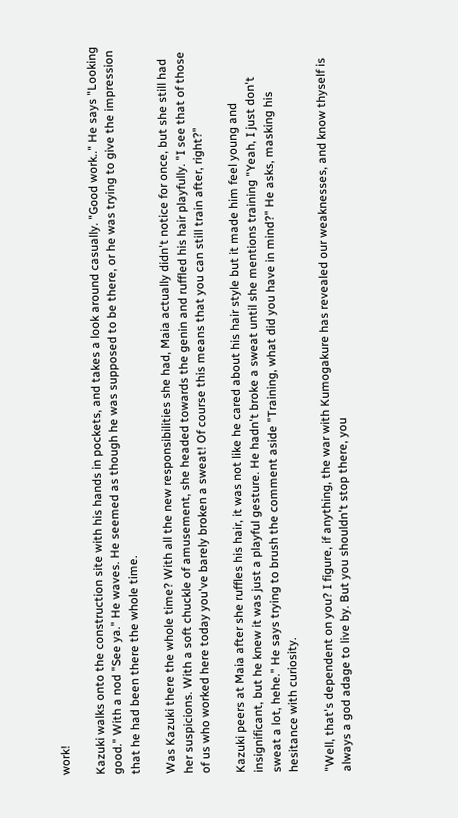work!

Kazuki walks onto the construction site with his hands in pockets, and takes a look around casually. "Good work.." He says "Looking good." With a nod "See ya." He waves. He seemed as though he was supposed to be there, or he was trying to give the impression that he had been there the whole time.

Was Kazuki there the whole time? With all the new responsibilities she had, Maia actually didn't notice for once, but she still had her suspicions. With a soft chuckle of amusement, she headed towards the genin and ruffled his hair playfully. "I see that of those of us who worked here today you've barely broken a sweat! Of course this means that you can still train after, right?"

Kazuki peers at Maia after she ruffles his hair, it was not like he cared about his hair style but it made him feel young and insignificant, but he knew it was just a playful gesture. He hadn't broke a sweat until she mentions training "Yeah, I just don't sweat a lot, hehe." He says trying to brush the comment aside "Training, what did you have in mind?" He asks, masking his hesitance with curiosity.

"Well, that's dependent on you? I figure, if anything, the war with Kumogakure has revealed our weaknesses, and know thyself is always a god adage to live by. But you shouldn't stop there, you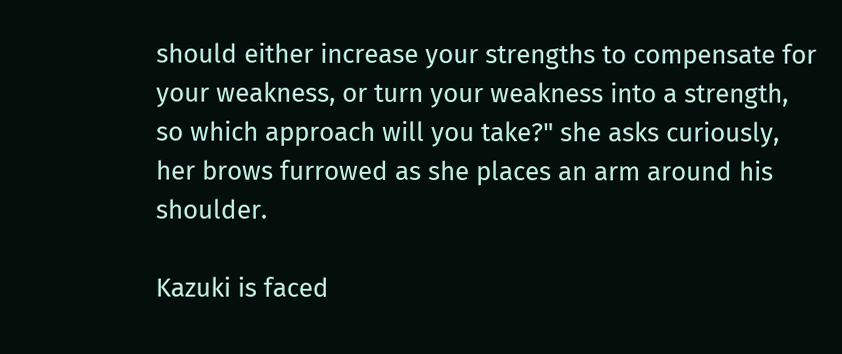should either increase your strengths to compensate for your weakness, or turn your weakness into a strength, so which approach will you take?" she asks curiously, her brows furrowed as she places an arm around his shoulder.

Kazuki is faced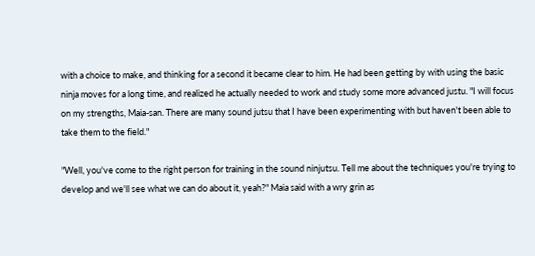with a choice to make, and thinking for a second it became clear to him. He had been getting by with using the basic ninja moves for a long time, and realized he actually needed to work and study some more advanced justu. "I will focus on my strengths, Maia-san. There are many sound jutsu that I have been experimenting with but haven't been able to take them to the field."

"Well, you've come to the right person for training in the sound ninjutsu. Tell me about the techniques you're trying to develop and we'll see what we can do about it, yeah?" Maia said with a wry grin as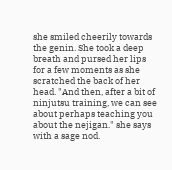she smiled cheerily towards the genin. She took a deep breath and pursed her lips for a few moments as she scratched the back of her head. "And then, after a bit of ninjutsu training, we can see about perhaps teaching you about the nejigan." she says with a sage nod.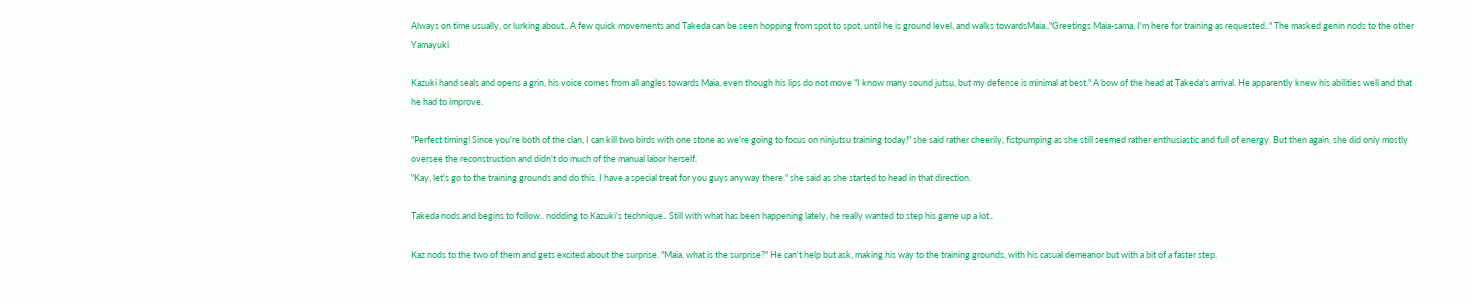Always on time usually, or lurking about.. A few quick movements and Takeda can be seen hopping from spot to spot, until he is ground level, and walks towardsMaia.."Greetings Maia-sama, I'm here for training as requested.." The masked genin nods to the other Yamayuki

Kazuki hand seals and opens a grin, his voice comes from all angles towards Maia, even though his lips do not move "I know many sound jutsu, but my defense is minimal at best." A bow of the head at Takeda's arrival. He apparently knew his abilities well and that he had to improve.

"Perfect timing! Since you're both of the clan, I can kill two birds with one stone as we're going to focus on ninjutsu training today!" she said rather cheerily, fistpumping as she still seemed rather enthusiastic and full of energy. But then again, she did only mostly oversee the reconstruction and didn't do much of the manual labor herself.
"Kay, let's go to the training grounds and do this. I have a special treat for you guys anyway there." she said as she started to head in that direction.

Takeda nods and begins to follow.. nodding to Kazuki's technique.. Still with what has been happening lately, he really wanted to step his game up a lot..

Kaz nods to the two of them and gets excited about the surprise. "Maia, what is the surprise?" He can't help but ask, making his way to the training grounds, with his casual demeanor but with a bit of a faster step.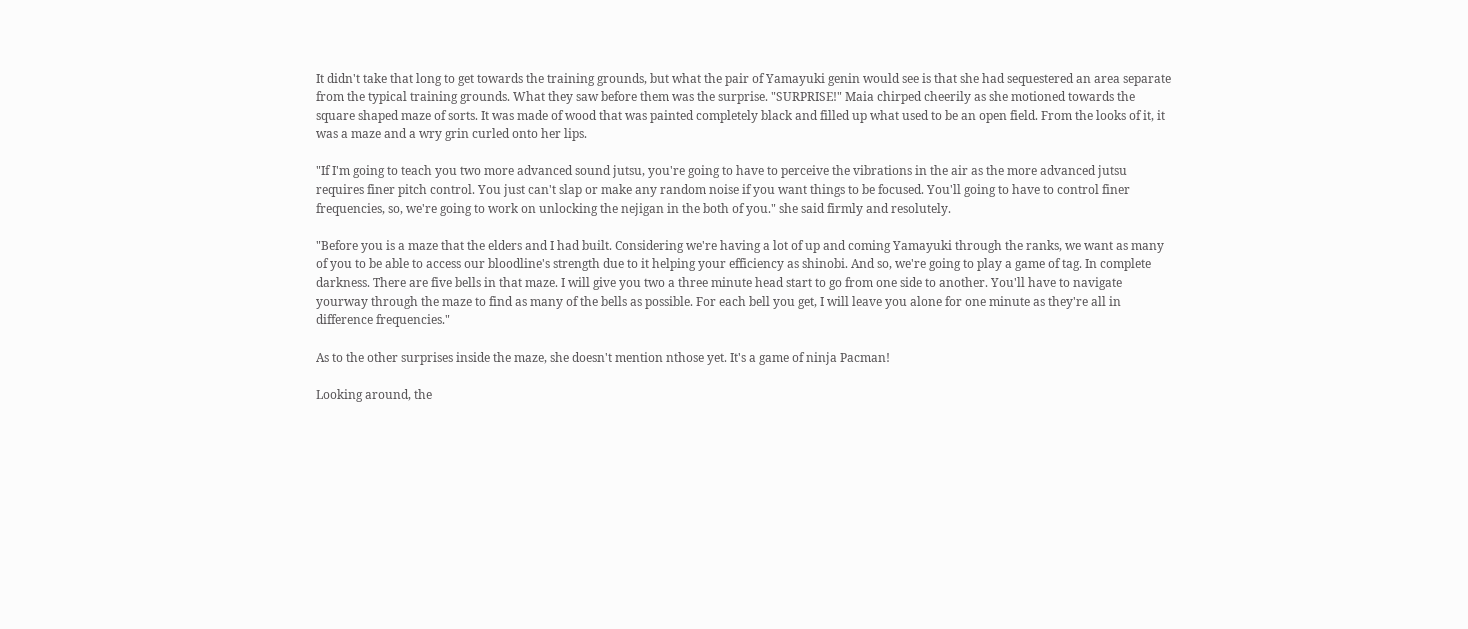It didn't take that long to get towards the training grounds, but what the pair of Yamayuki genin would see is that she had sequestered an area separate from the typical training grounds. What they saw before them was the surprise. "SURPRISE!" Maia chirped cheerily as she motioned towards the square shaped maze of sorts. It was made of wood that was painted completely black and filled up what used to be an open field. From the looks of it, it was a maze and a wry grin curled onto her lips.

"If I'm going to teach you two more advanced sound jutsu, you're going to have to perceive the vibrations in the air as the more advanced jutsu requires finer pitch control. You just can't slap or make any random noise if you want things to be focused. You'll going to have to control finer frequencies, so, we're going to work on unlocking the nejigan in the both of you." she said firmly and resolutely.

"Before you is a maze that the elders and I had built. Considering we're having a lot of up and coming Yamayuki through the ranks, we want as many of you to be able to access our bloodline's strength due to it helping your efficiency as shinobi. And so, we're going to play a game of tag. In complete darkness. There are five bells in that maze. I will give you two a three minute head start to go from one side to another. You'll have to navigate yourway through the maze to find as many of the bells as possible. For each bell you get, I will leave you alone for one minute as they're all in difference frequencies."

As to the other surprises inside the maze, she doesn't mention nthose yet. It's a game of ninja Pacman!

Looking around, the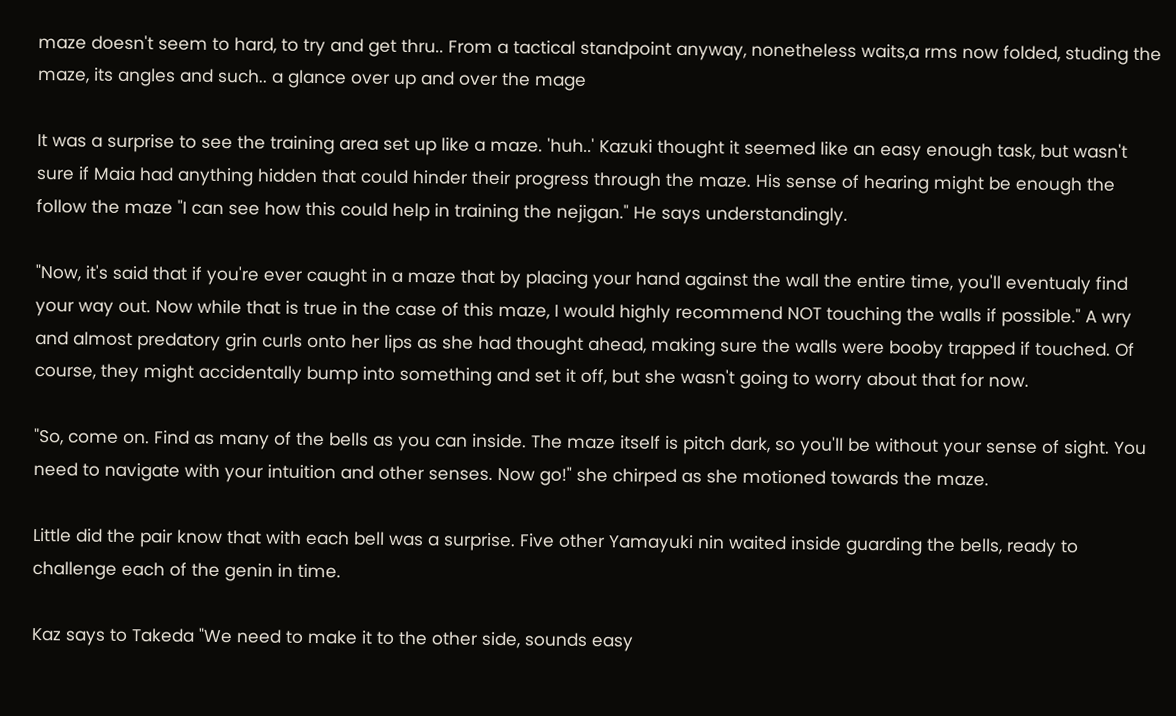maze doesn't seem to hard, to try and get thru.. From a tactical standpoint anyway, nonetheless waits,a rms now folded, studing the maze, its angles and such.. a glance over up and over the mage

It was a surprise to see the training area set up like a maze. 'huh..' Kazuki thought it seemed like an easy enough task, but wasn't sure if Maia had anything hidden that could hinder their progress through the maze. His sense of hearing might be enough the follow the maze "I can see how this could help in training the nejigan." He says understandingly.

"Now, it's said that if you're ever caught in a maze that by placing your hand against the wall the entire time, you'll eventualy find your way out. Now while that is true in the case of this maze, I would highly recommend NOT touching the walls if possible." A wry and almost predatory grin curls onto her lips as she had thought ahead, making sure the walls were booby trapped if touched. Of course, they might accidentally bump into something and set it off, but she wasn't going to worry about that for now.

"So, come on. Find as many of the bells as you can inside. The maze itself is pitch dark, so you'll be without your sense of sight. You need to navigate with your intuition and other senses. Now go!" she chirped as she motioned towards the maze.

Little did the pair know that with each bell was a surprise. Five other Yamayuki nin waited inside guarding the bells, ready to challenge each of the genin in time.

Kaz says to Takeda "We need to make it to the other side, sounds easy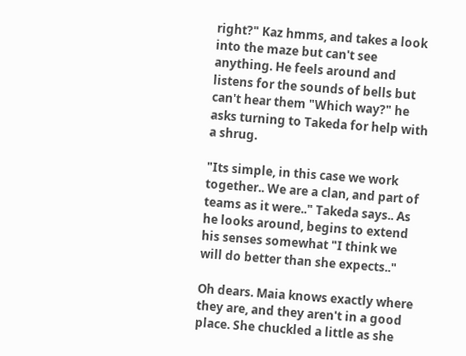right?" Kaz hmms, and takes a look into the maze but can't see anything. He feels around and listens for the sounds of bells but can't hear them "Which way?" he asks turning to Takeda for help with a shrug.

"Its simple, in this case we work together.. We are a clan, and part of teams as it were.." Takeda says.. As he looks around, begins to extend his senses somewhat "I think we will do better than she expects.."

Oh dears. Maia knows exactly where they are, and they aren't in a good place. She chuckled a little as she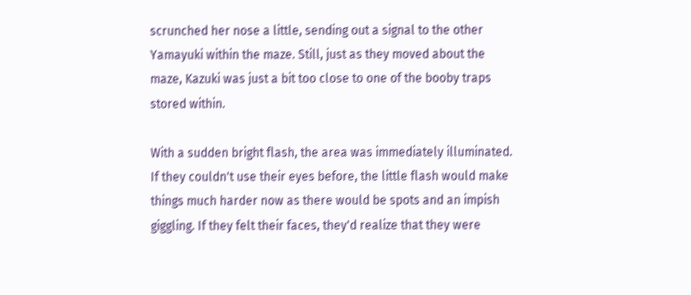scrunched her nose a little, sending out a signal to the other Yamayuki within the maze. Still, just as they moved about the maze, Kazuki was just a bit too close to one of the booby traps stored within.

With a sudden bright flash, the area was immediately illuminated. If they couldn't use their eyes before, the little flash would make things much harder now as there would be spots and an impish giggling. If they felt their faces, they'd realize that they were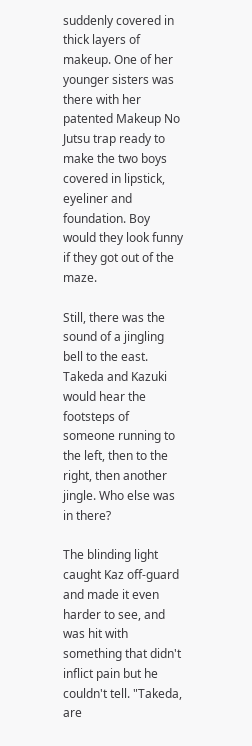suddenly covered in thick layers of makeup. One of her younger sisters was there with her patented Makeup No Jutsu trap ready to make the two boys covered in lipstick, eyeliner and foundation. Boy would they look funny if they got out of the maze.

Still, there was the sound of a jingling bell to the east. Takeda and Kazuki would hear the footsteps of someone running to the left, then to the right, then another jingle. Who else was in there?

The blinding light caught Kaz off-guard and made it even harder to see, and was hit with something that didn't inflict pain but he couldn't tell. "Takeda, are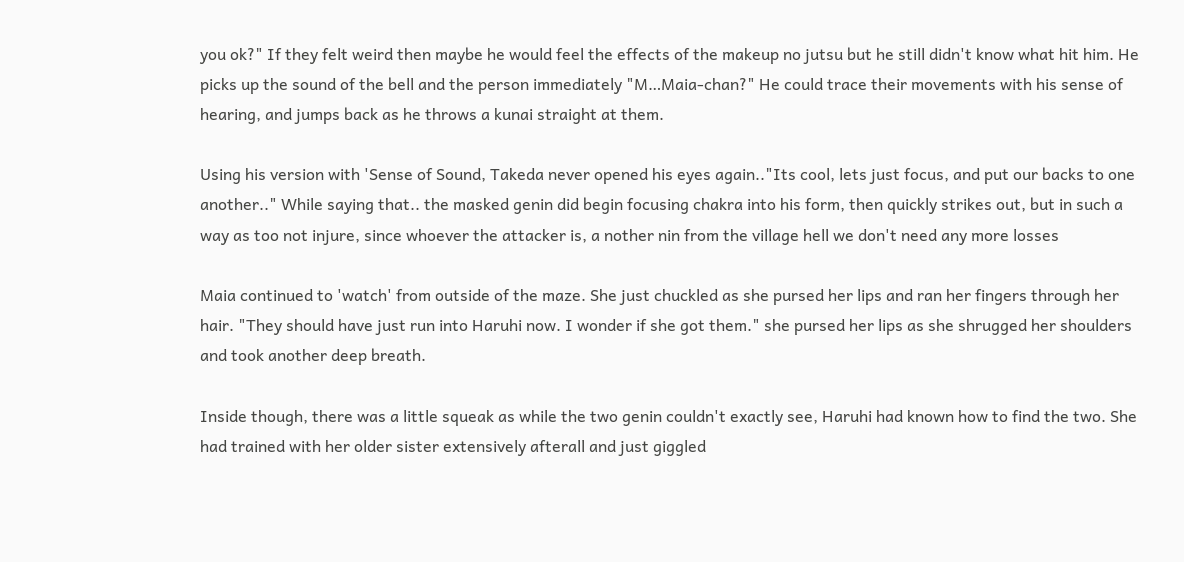you ok?" If they felt weird then maybe he would feel the effects of the makeup no jutsu but he still didn't know what hit him. He picks up the sound of the bell and the person immediately "M…Maia-chan?" He could trace their movements with his sense of hearing, and jumps back as he throws a kunai straight at them.

Using his version with 'Sense of Sound, Takeda never opened his eyes again.."Its cool, lets just focus, and put our backs to one another.." While saying that.. the masked genin did begin focusing chakra into his form, then quickly strikes out, but in such a way as too not injure, since whoever the attacker is, a nother nin from the village hell we don't need any more losses

Maia continued to 'watch' from outside of the maze. She just chuckled as she pursed her lips and ran her fingers through her hair. "They should have just run into Haruhi now. I wonder if she got them." she pursed her lips as she shrugged her shoulders and took another deep breath.

Inside though, there was a little squeak as while the two genin couldn't exactly see, Haruhi had known how to find the two. She had trained with her older sister extensively afterall and just giggled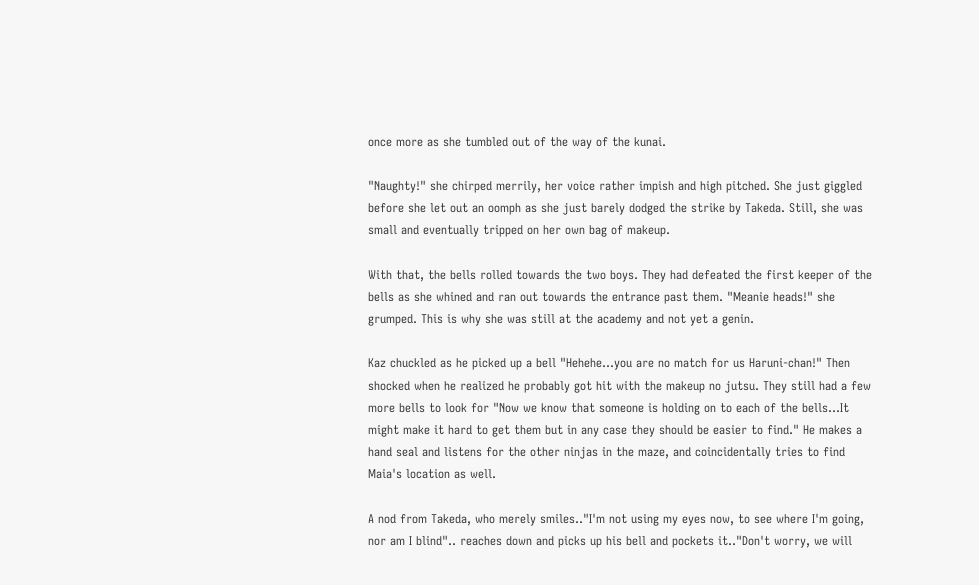once more as she tumbled out of the way of the kunai.

"Naughty!" she chirped merrily, her voice rather impish and high pitched. She just giggled before she let out an oomph as she just barely dodged the strike by Takeda. Still, she was small and eventually tripped on her own bag of makeup.

With that, the bells rolled towards the two boys. They had defeated the first keeper of the bells as she whined and ran out towards the entrance past them. "Meanie heads!" she grumped. This is why she was still at the academy and not yet a genin.

Kaz chuckled as he picked up a bell "Hehehe…you are no match for us Haruni-chan!" Then shocked when he realized he probably got hit with the makeup no jutsu. They still had a few more bells to look for "Now we know that someone is holding on to each of the bells…It might make it hard to get them but in any case they should be easier to find." He makes a hand seal and listens for the other ninjas in the maze, and coincidentally tries to find Maia's location as well.

A nod from Takeda, who merely smiles.."I'm not using my eyes now, to see where I'm going, nor am I blind".. reaches down and picks up his bell and pockets it.."Don't worry, we will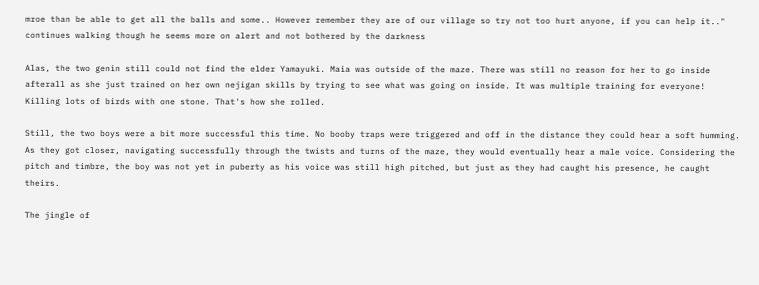mroe than be able to get all the balls and some.. However remember they are of our village so try not too hurt anyone, if you can help it.." continues walking though he seems more on alert and not bothered by the darkness

Alas, the two genin still could not find the elder Yamayuki. Maia was outside of the maze. There was still no reason for her to go inside afterall as she just trained on her own nejigan skills by trying to see what was going on inside. It was multiple training for everyone! Killing lots of birds with one stone. That's how she rolled.

Still, the two boys were a bit more successful this time. No booby traps were triggered and off in the distance they could hear a soft humming. As they got closer, navigating successfully through the twists and turns of the maze, they would eventually hear a male voice. Considering the pitch and timbre, the boy was not yet in puberty as his voice was still high pitched, but just as they had caught his presence, he caught theirs.

The jingle of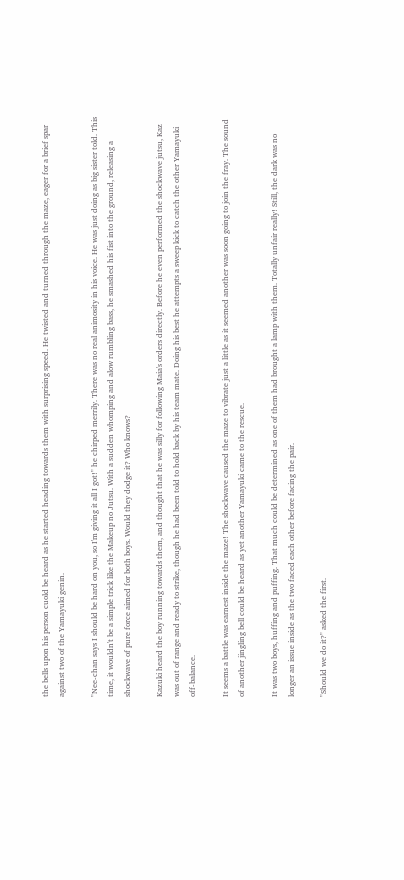the bells upon his person cuold be heard as he started heading towards them with surprising speed. He twisted and turned through the maze, eager for a brief spar against two of the Yamayuki genin.

"Nee-chan says I should be hard on you, so I'm giving it all I got!" he chirped merrily. There was no real animosity in his voice. He was just doing as big sister told. This time, it wouldn't be a simple trick like the Makeup no Jutsu. With a sudden whomping and alow rumbling bass, he smashed his fist into the ground, releasing a shockwave of pure force aimed for both boys. Would they dodge it? Who knows?

Kazuki heard the boy running towards them, and thought that he was silly for following Maia's orders directly. Before he even performed the shockwave jutsu, Kaz was out of range and ready to strike, though he had been told to hold back by his team mate. Doing his best he attempts a sweep kick to catch the other Yamayuki off-balance.

It seems a battle was earnest inside the maze! The shockwave caused the maze to vibrate just a little as it seemed another was soon going to join the fray. The sound of another jingling bell could be heard as yet another Yamayuki came to the rescue.

It was two boys, huffing and puffing. That much could be determined as one of them had brought a lamp with them. Totally unfair really! Still, the dark was no longer an issue inside as the two faced each other before facing the pair.

"Should we do it?" asked the first.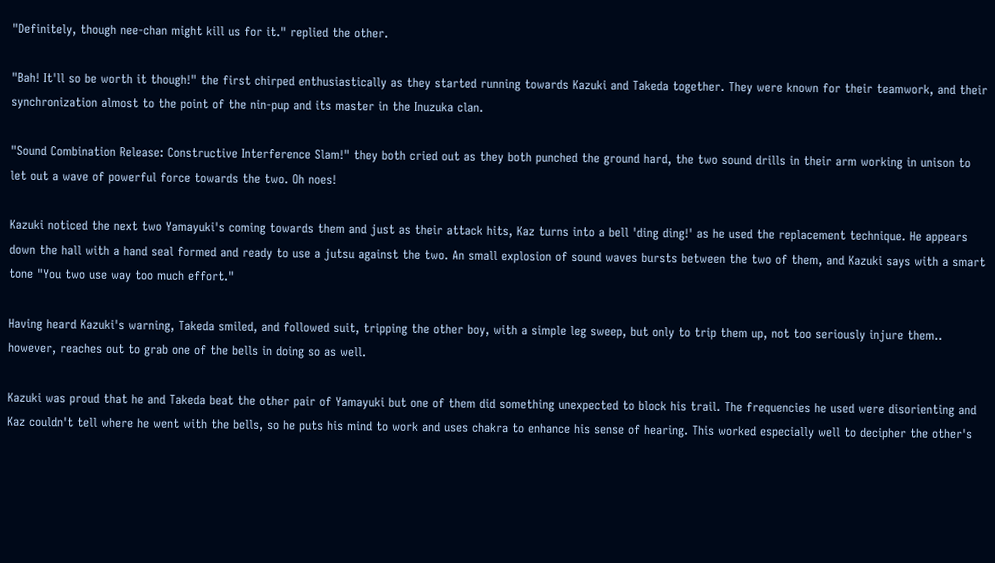"Definitely, though nee-chan might kill us for it." replied the other.

"Bah! It'll so be worth it though!" the first chirped enthusiastically as they started running towards Kazuki and Takeda together. They were known for their teamwork, and their synchronization almost to the point of the nin-pup and its master in the Inuzuka clan.

"Sound Combination Release: Constructive Interference Slam!" they both cried out as they both punched the ground hard, the two sound drills in their arm working in unison to let out a wave of powerful force towards the two. Oh noes!

Kazuki noticed the next two Yamayuki's coming towards them and just as their attack hits, Kaz turns into a bell 'ding ding!' as he used the replacement technique. He appears down the hall with a hand seal formed and ready to use a jutsu against the two. An small explosion of sound waves bursts between the two of them, and Kazuki says with a smart tone "You two use way too much effort."

Having heard Kazuki's warning, Takeda smiled, and followed suit, tripping the other boy, with a simple leg sweep, but only to trip them up, not too seriously injure them.. however, reaches out to grab one of the bells in doing so as well.

Kazuki was proud that he and Takeda beat the other pair of Yamayuki but one of them did something unexpected to block his trail. The frequencies he used were disorienting and Kaz couldn't tell where he went with the bells, so he puts his mind to work and uses chakra to enhance his sense of hearing. This worked especially well to decipher the other's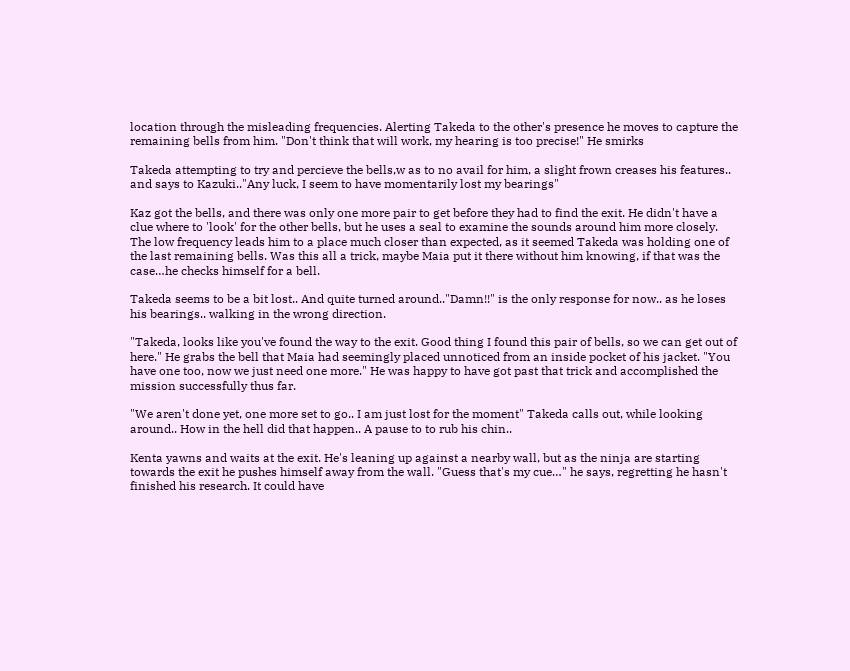location through the misleading frequencies. Alerting Takeda to the other's presence he moves to capture the remaining bells from him. "Don't think that will work, my hearing is too precise!" He smirks

Takeda attempting to try and percieve the bells,w as to no avail for him, a slight frown creases his features.. and says to Kazuki.."Any luck, I seem to have momentarily lost my bearings"

Kaz got the bells, and there was only one more pair to get before they had to find the exit. He didn't have a clue where to 'look' for the other bells, but he uses a seal to examine the sounds around him more closely. The low frequency leads him to a place much closer than expected, as it seemed Takeda was holding one of the last remaining bells. Was this all a trick, maybe Maia put it there without him knowing, if that was the case…he checks himself for a bell.

Takeda seems to be a bit lost.. And quite turned around.."Damn!!" is the only response for now.. as he loses his bearings.. walking in the wrong direction.

"Takeda, looks like you've found the way to the exit. Good thing I found this pair of bells, so we can get out of here." He grabs the bell that Maia had seemingly placed unnoticed from an inside pocket of his jacket. "You have one too, now we just need one more." He was happy to have got past that trick and accomplished the mission successfully thus far.

"We aren't done yet, one more set to go.. I am just lost for the moment" Takeda calls out, while looking around.. How in the hell did that happen.. A pause to to rub his chin..

Kenta yawns and waits at the exit. He's leaning up against a nearby wall, but as the ninja are starting towards the exit he pushes himself away from the wall. "Guess that's my cue…" he says, regretting he hasn't finished his research. It could have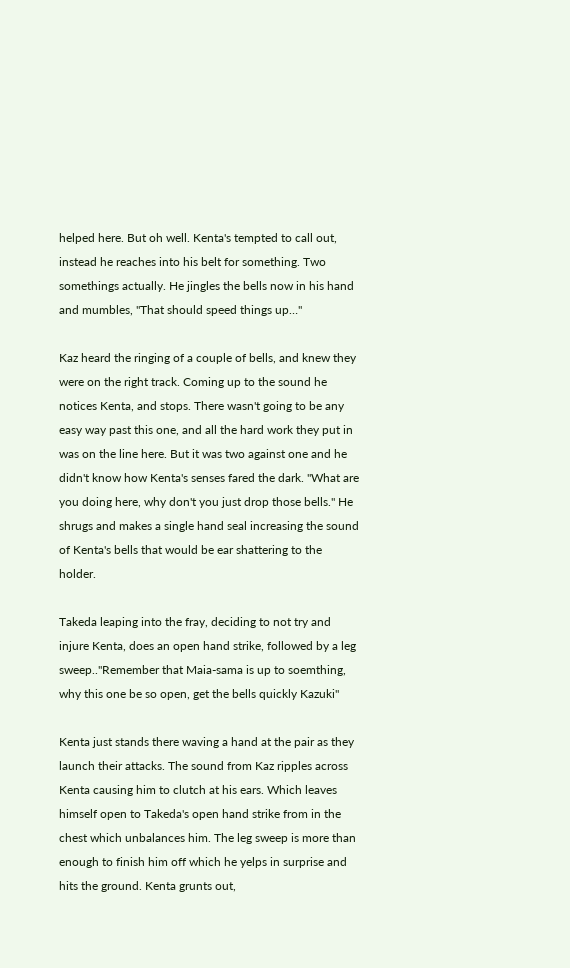helped here. But oh well. Kenta's tempted to call out, instead he reaches into his belt for something. Two somethings actually. He jingles the bells now in his hand and mumbles, "That should speed things up…"

Kaz heard the ringing of a couple of bells, and knew they were on the right track. Coming up to the sound he notices Kenta, and stops. There wasn't going to be any easy way past this one, and all the hard work they put in was on the line here. But it was two against one and he didn't know how Kenta's senses fared the dark. "What are you doing here, why don't you just drop those bells." He shrugs and makes a single hand seal increasing the sound of Kenta's bells that would be ear shattering to the holder.

Takeda leaping into the fray, deciding to not try and injure Kenta, does an open hand strike, followed by a leg sweep.."Remember that Maia-sama is up to soemthing, why this one be so open, get the bells quickly Kazuki"

Kenta just stands there waving a hand at the pair as they launch their attacks. The sound from Kaz ripples across Kenta causing him to clutch at his ears. Which leaves himself open to Takeda's open hand strike from in the chest which unbalances him. The leg sweep is more than enough to finish him off which he yelps in surprise and hits the ground. Kenta grunts out,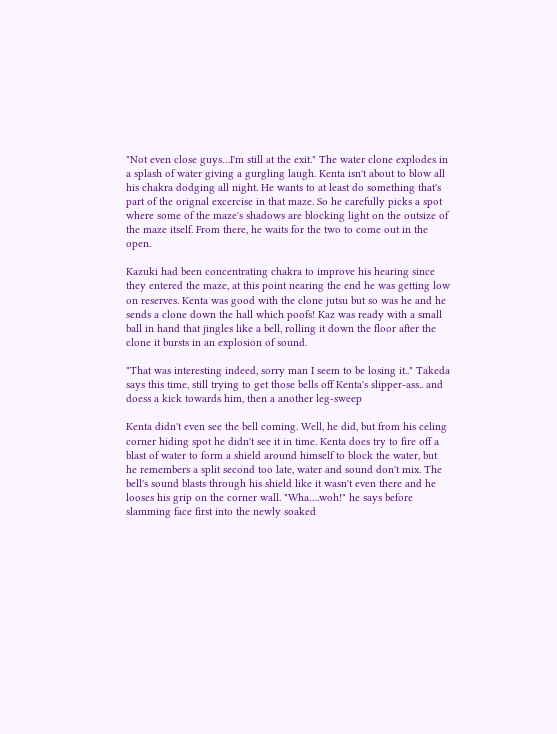"Not even close guys…I'm still at the exit." The water clone explodes in a splash of water giving a gurgling laugh. Kenta isn't about to blow all his chakra dodging all night. He wants to at least do something that's part of the orignal excercise in that maze. So he carefully picks a spot where some of the maze's shadows are blocking light on the outsize of the maze itself. From there, he waits for the two to come out in the open.

Kazuki had been concentrating chakra to improve his hearing since they entered the maze, at this point nearing the end he was getting low on reserves. Kenta was good with the clone jutsu but so was he and he sends a clone down the hall which poofs! Kaz was ready with a small ball in hand that jingles like a bell, rolling it down the floor after the clone it bursts in an explosion of sound.

"That was interesting indeed, sorry man I seem to be losing it.." Takeda says this time, still trying to get those bells off Kenta's slipper-ass.. and doess a kick towards him, then a another leg-sweep

Kenta didn't even see the bell coming. Well, he did, but from his celing corner hiding spot he didn't see it in time. Kenta does try to fire off a blast of water to form a shield around himself to block the water, but he remembers a split second too late, water and sound don't mix. The bell's sound blasts through his shield like it wasn't even there and he looses his grip on the corner wall. "Wha….woh!" he says before slamming face first into the newly soaked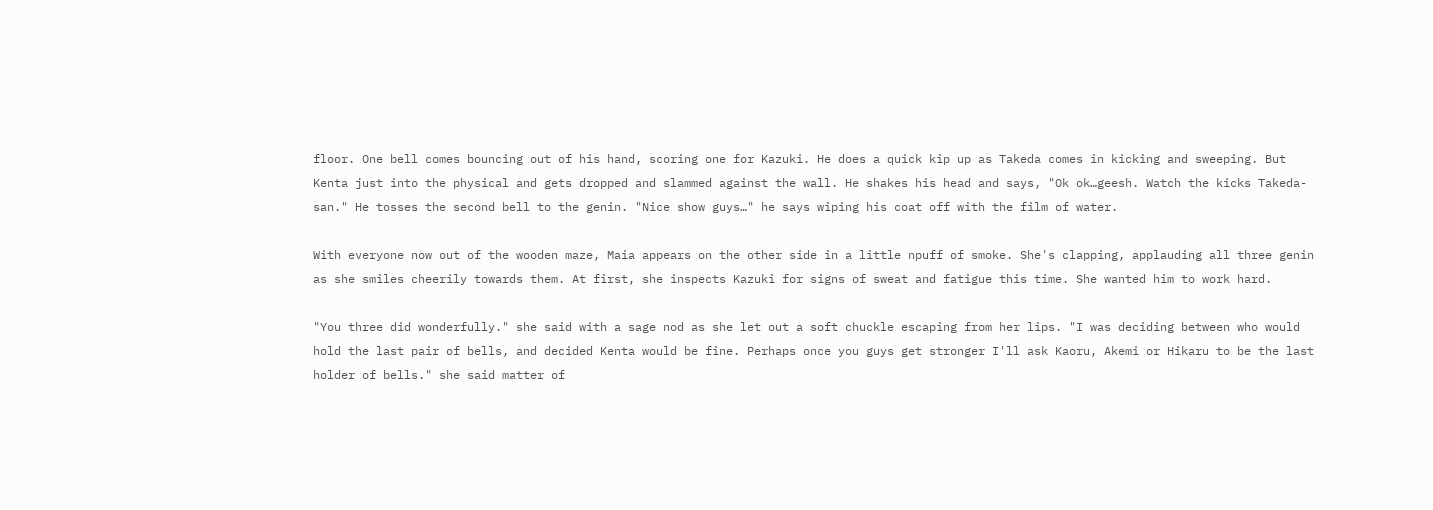floor. One bell comes bouncing out of his hand, scoring one for Kazuki. He does a quick kip up as Takeda comes in kicking and sweeping. But Kenta just into the physical and gets dropped and slammed against the wall. He shakes his head and says, "Ok ok…geesh. Watch the kicks Takeda-san." He tosses the second bell to the genin. "Nice show guys…" he says wiping his coat off with the film of water.

With everyone now out of the wooden maze, Maia appears on the other side in a little npuff of smoke. She's clapping, applauding all three genin as she smiles cheerily towards them. At first, she inspects Kazuki for signs of sweat and fatigue this time. She wanted him to work hard.

"You three did wonderfully." she said with a sage nod as she let out a soft chuckle escaping from her lips. "I was deciding between who would hold the last pair of bells, and decided Kenta would be fine. Perhaps once you guys get stronger I'll ask Kaoru, Akemi or Hikaru to be the last holder of bells." she said matter of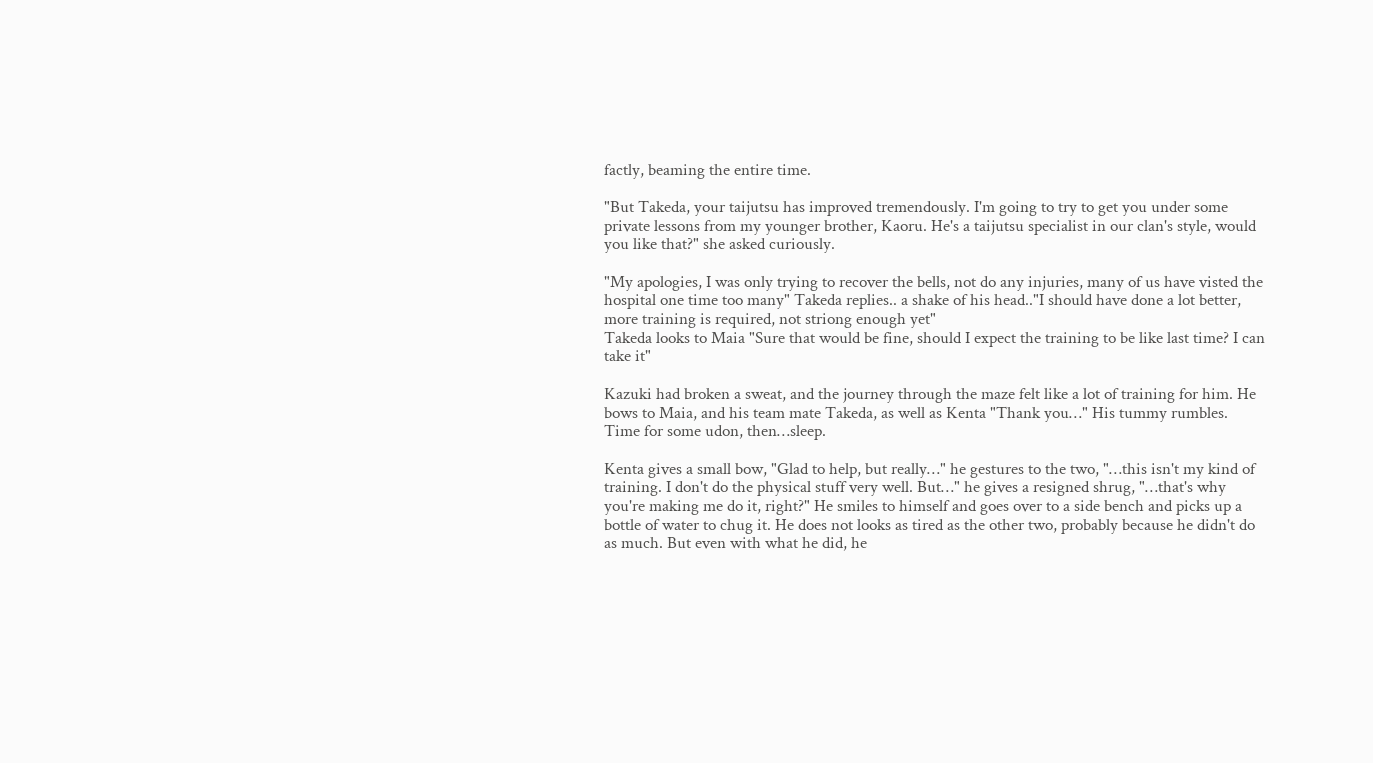factly, beaming the entire time.

"But Takeda, your taijutsu has improved tremendously. I'm going to try to get you under some private lessons from my younger brother, Kaoru. He's a taijutsu specialist in our clan's style, would you like that?" she asked curiously.

"My apologies, I was only trying to recover the bells, not do any injuries, many of us have visted the hospital one time too many" Takeda replies.. a shake of his head.."I should have done a lot better, more training is required, not striong enough yet"
Takeda looks to Maia "Sure that would be fine, should I expect the training to be like last time? I can take it"

Kazuki had broken a sweat, and the journey through the maze felt like a lot of training for him. He bows to Maia, and his team mate Takeda, as well as Kenta "Thank you…" His tummy rumbles. Time for some udon, then…sleep.

Kenta gives a small bow, "Glad to help, but really…" he gestures to the two, "…this isn't my kind of training. I don't do the physical stuff very well. But…" he gives a resigned shrug, "…that's why you're making me do it, right?" He smiles to himself and goes over to a side bench and picks up a bottle of water to chug it. He does not looks as tired as the other two, probably because he didn't do as much. But even with what he did, he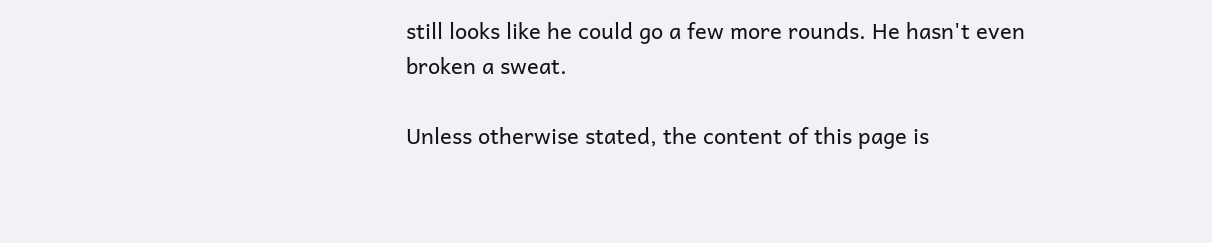still looks like he could go a few more rounds. He hasn't even broken a sweat.

Unless otherwise stated, the content of this page is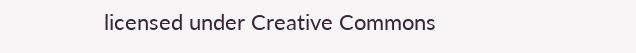licensed under Creative Commons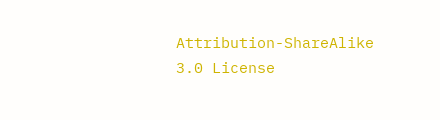Attribution-ShareAlike 3.0 License